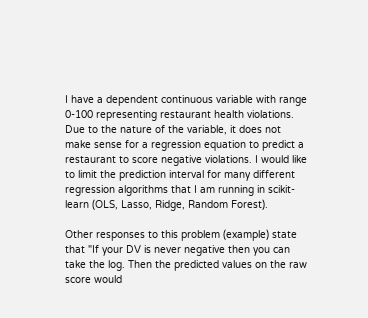I have a dependent continuous variable with range 0-100 representing restaurant health violations. Due to the nature of the variable, it does not make sense for a regression equation to predict a restaurant to score negative violations. I would like to limit the prediction interval for many different regression algorithms that I am running in scikit-learn (OLS, Lasso, Ridge, Random Forest).

Other responses to this problem (example) state that "If your DV is never negative then you can take the log. Then the predicted values on the raw score would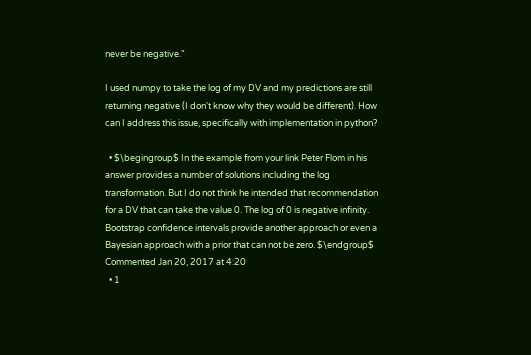never be negative."

I used numpy to take the log of my DV and my predictions are still returning negative (I don't know why they would be different). How can I address this issue, specifically with implementation in python?

  • $\begingroup$ In the example from your link Peter Flom in his answer provides a number of solutions including the log transformation. But I do not think he intended that recommendation for a DV that can take the value 0. The log of 0 is negative infinity. Bootstrap confidence intervals provide another approach or even a Bayesian approach with a prior that can not be zero. $\endgroup$ Commented Jan 20, 2017 at 4:20
  • 1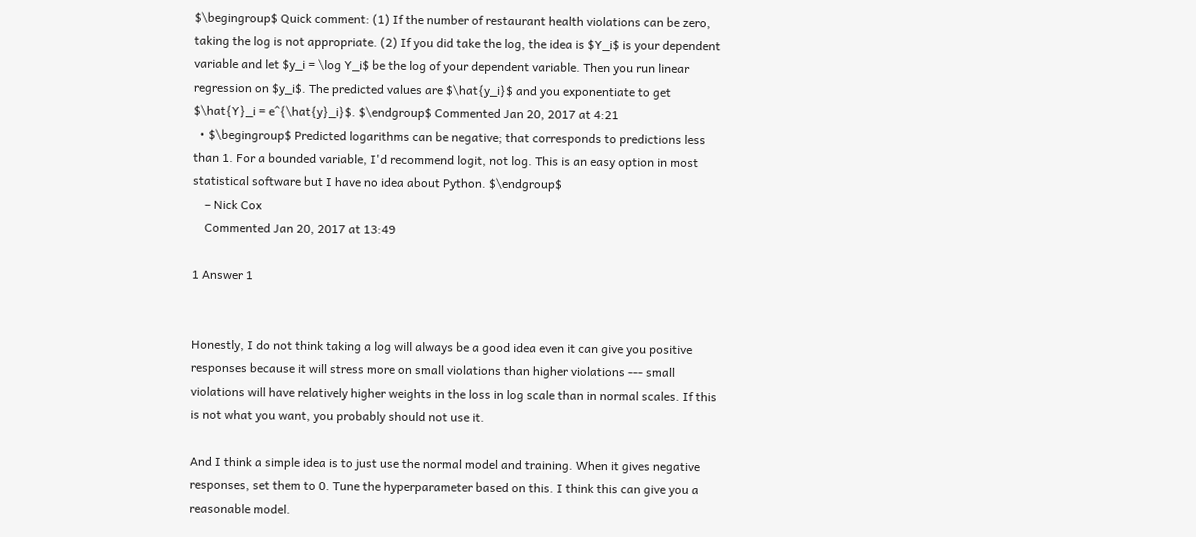$\begingroup$ Quick comment: (1) If the number of restaurant health violations can be zero, taking the log is not appropriate. (2) If you did take the log, the idea is $Y_i$ is your dependent variable and let $y_i = \log Y_i$ be the log of your dependent variable. Then you run linear regression on $y_i$. The predicted values are $\hat{y_i}$ and you exponentiate to get $\hat{Y}_i = e^{\hat{y}_i}$. $\endgroup$ Commented Jan 20, 2017 at 4:21
  • $\begingroup$ Predicted logarithms can be negative; that corresponds to predictions less than 1. For a bounded variable, I'd recommend logit, not log. This is an easy option in most statistical software but I have no idea about Python. $\endgroup$
    – Nick Cox
    Commented Jan 20, 2017 at 13:49

1 Answer 1


Honestly, I do not think taking a log will always be a good idea even it can give you positive responses because it will stress more on small violations than higher violations --- small violations will have relatively higher weights in the loss in log scale than in normal scales. If this is not what you want, you probably should not use it.

And I think a simple idea is to just use the normal model and training. When it gives negative responses, set them to 0. Tune the hyperparameter based on this. I think this can give you a reasonable model.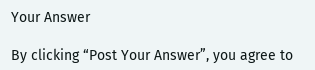Your Answer

By clicking “Post Your Answer”, you agree to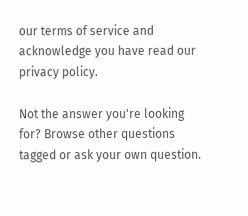our terms of service and acknowledge you have read our privacy policy.

Not the answer you're looking for? Browse other questions tagged or ask your own question.